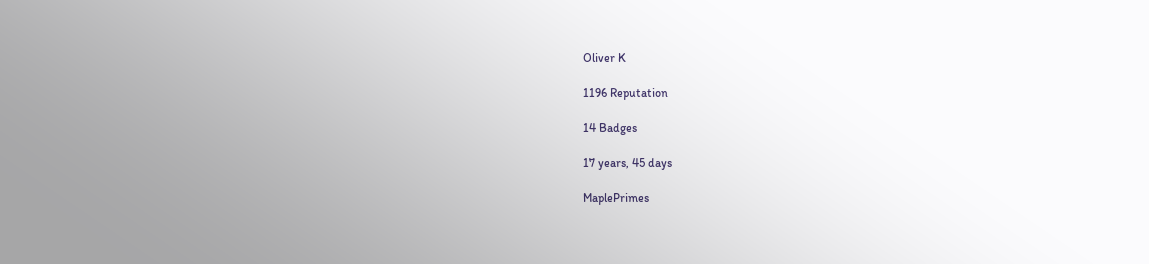Oliver K

1196 Reputation

14 Badges

17 years, 45 days

MaplePrimes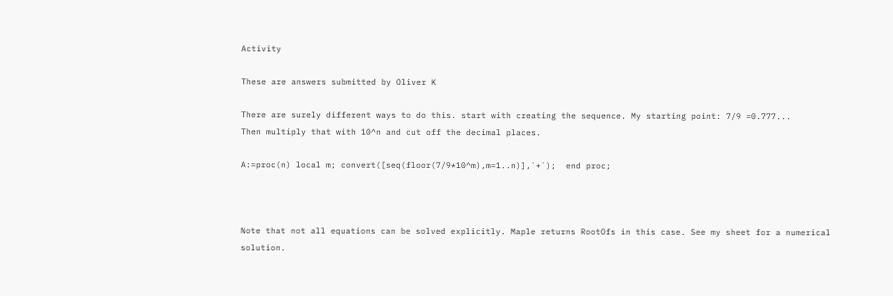Activity

These are answers submitted by Oliver K

There are surely different ways to do this. start with creating the sequence. My starting point: 7/9 =0.777...
Then multiply that with 10^n and cut off the decimal places.

A:=proc(n) local m; convert([seq(floor(7/9*10^m),m=1..n)],`+`);  end proc;



Note that not all equations can be solved explicitly. Maple returns RootOfs in this case. See my sheet for a numerical solution.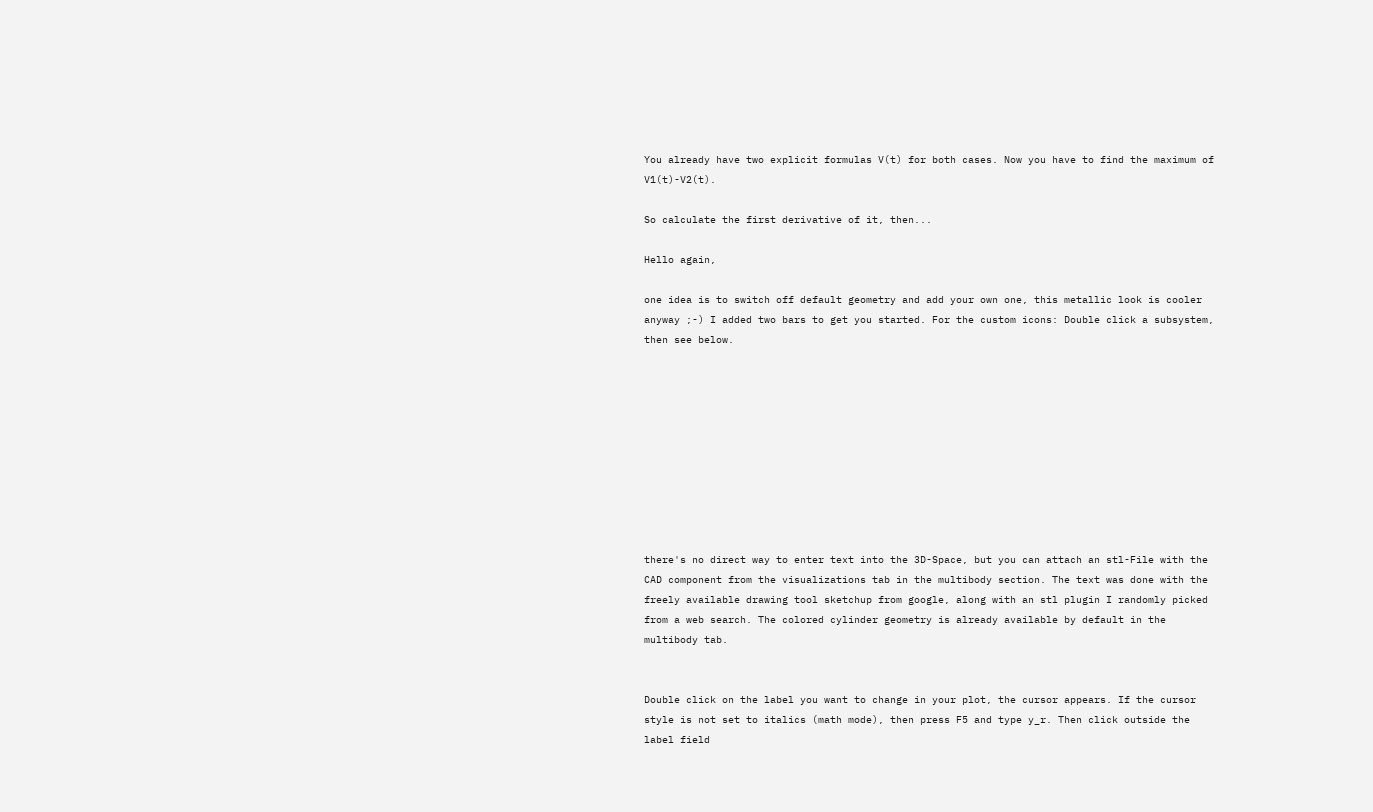You already have two explicit formulas V(t) for both cases. Now you have to find the maximum of V1(t)-V2(t).

So calculate the first derivative of it, then...

Hello again,

one idea is to switch off default geometry and add your own one, this metallic look is cooler anyway ;-) I added two bars to get you started. For the custom icons: Double click a subsystem, then see below.










there's no direct way to enter text into the 3D-Space, but you can attach an stl-File with the CAD component from the visualizations tab in the multibody section. The text was done with the freely available drawing tool sketchup from google, along with an stl plugin I randomly picked from a web search. The colored cylinder geometry is already available by default in the multibody tab.


Double click on the label you want to change in your plot, the cursor appears. If the cursor style is not set to italics (math mode), then press F5 and type y_r. Then click outside the label field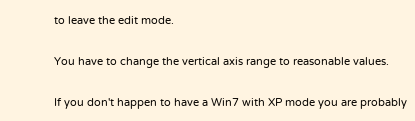to leave the edit mode.

You have to change the vertical axis range to reasonable values.

If you don't happen to have a Win7 with XP mode you are probably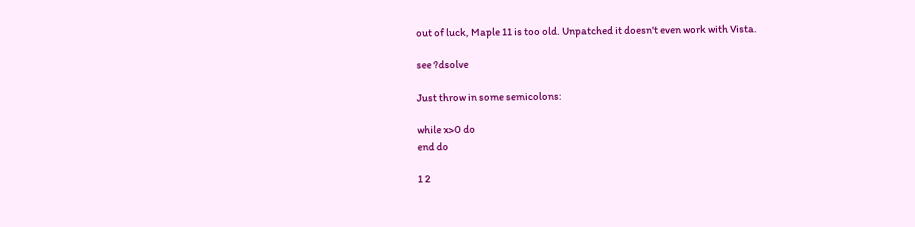out of luck, Maple 11 is too old. Unpatched it doesn't even work with Vista.

see ?dsolve

Just throw in some semicolons:

while x>0 do
end do

1 2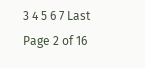3 4 5 6 7 Last Page 2 of 16